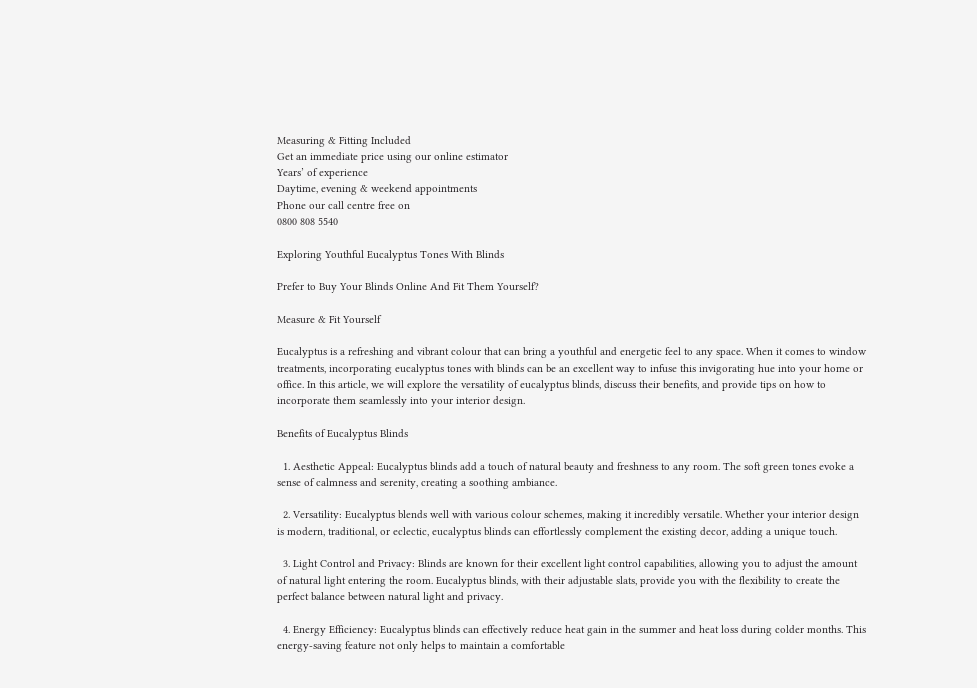Measuring & Fitting Included
Get an immediate price using our online estimator
Years’ of experience
Daytime, evening & weekend appointments
Phone our call centre free on
0800 808 5540

Exploring Youthful Eucalyptus Tones With Blinds

Prefer to Buy Your Blinds Online And Fit Them Yourself?

Measure & Fit Yourself

Eucalyptus is a refreshing and vibrant colour that can bring a youthful and energetic feel to any space. When it comes to window treatments, incorporating eucalyptus tones with blinds can be an excellent way to infuse this invigorating hue into your home or office. In this article, we will explore the versatility of eucalyptus blinds, discuss their benefits, and provide tips on how to incorporate them seamlessly into your interior design.

Benefits of Eucalyptus Blinds

  1. Aesthetic Appeal: Eucalyptus blinds add a touch of natural beauty and freshness to any room. The soft green tones evoke a sense of calmness and serenity, creating a soothing ambiance.

  2. Versatility: Eucalyptus blends well with various colour schemes, making it incredibly versatile. Whether your interior design is modern, traditional, or eclectic, eucalyptus blinds can effortlessly complement the existing decor, adding a unique touch.

  3. Light Control and Privacy: Blinds are known for their excellent light control capabilities, allowing you to adjust the amount of natural light entering the room. Eucalyptus blinds, with their adjustable slats, provide you with the flexibility to create the perfect balance between natural light and privacy.

  4. Energy Efficiency: Eucalyptus blinds can effectively reduce heat gain in the summer and heat loss during colder months. This energy-saving feature not only helps to maintain a comfortable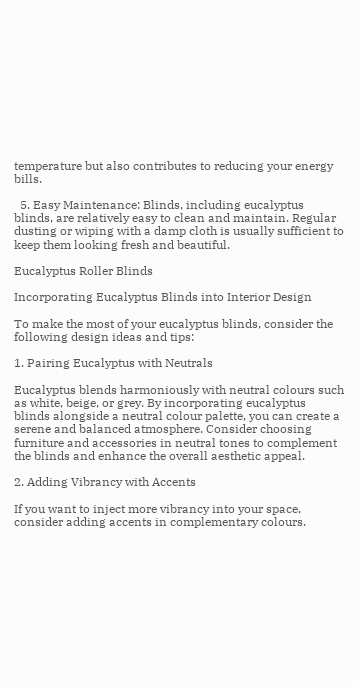temperature but also contributes to reducing your energy bills.

  5. Easy Maintenance: Blinds, including eucalyptus blinds, are relatively easy to clean and maintain. Regular dusting or wiping with a damp cloth is usually sufficient to keep them looking fresh and beautiful.

Eucalyptus Roller Blinds

Incorporating Eucalyptus Blinds into Interior Design

To make the most of your eucalyptus blinds, consider the following design ideas and tips:

1. Pairing Eucalyptus with Neutrals

Eucalyptus blends harmoniously with neutral colours such as white, beige, or grey. By incorporating eucalyptus blinds alongside a neutral colour palette, you can create a serene and balanced atmosphere. Consider choosing furniture and accessories in neutral tones to complement the blinds and enhance the overall aesthetic appeal.

2. Adding Vibrancy with Accents

If you want to inject more vibrancy into your space, consider adding accents in complementary colours.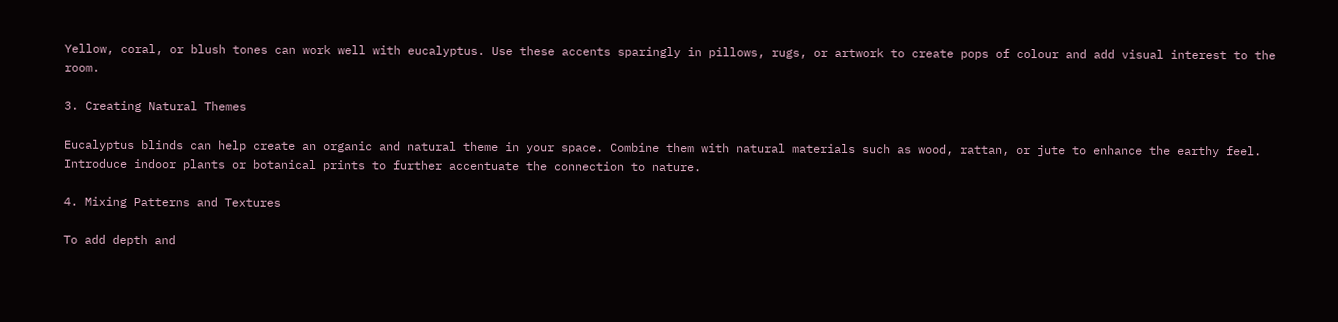Yellow, coral, or blush tones can work well with eucalyptus. Use these accents sparingly in pillows, rugs, or artwork to create pops of colour and add visual interest to the room.

3. Creating Natural Themes

Eucalyptus blinds can help create an organic and natural theme in your space. Combine them with natural materials such as wood, rattan, or jute to enhance the earthy feel. Introduce indoor plants or botanical prints to further accentuate the connection to nature.

4. Mixing Patterns and Textures

To add depth and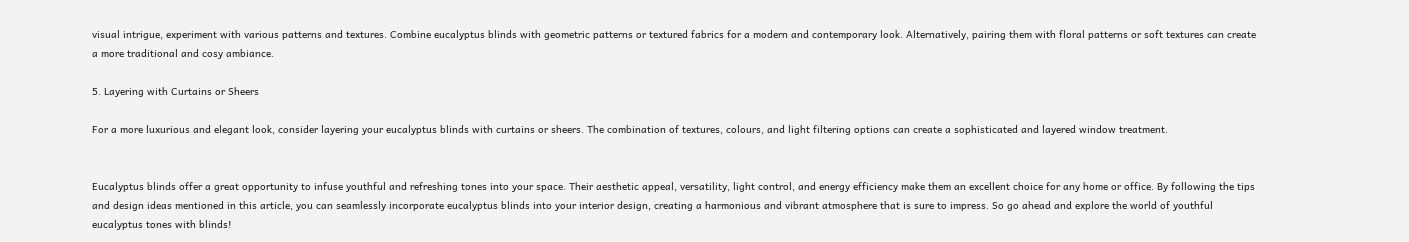visual intrigue, experiment with various patterns and textures. Combine eucalyptus blinds with geometric patterns or textured fabrics for a modern and contemporary look. Alternatively, pairing them with floral patterns or soft textures can create a more traditional and cosy ambiance.

5. Layering with Curtains or Sheers

For a more luxurious and elegant look, consider layering your eucalyptus blinds with curtains or sheers. The combination of textures, colours, and light filtering options can create a sophisticated and layered window treatment.


Eucalyptus blinds offer a great opportunity to infuse youthful and refreshing tones into your space. Their aesthetic appeal, versatility, light control, and energy efficiency make them an excellent choice for any home or office. By following the tips and design ideas mentioned in this article, you can seamlessly incorporate eucalyptus blinds into your interior design, creating a harmonious and vibrant atmosphere that is sure to impress. So go ahead and explore the world of youthful eucalyptus tones with blinds!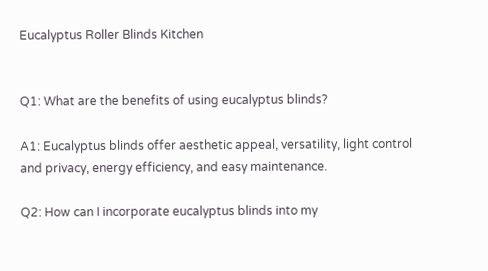Eucalyptus Roller Blinds Kitchen


Q1: What are the benefits of using eucalyptus blinds?

A1: Eucalyptus blinds offer aesthetic appeal, versatility, light control and privacy, energy efficiency, and easy maintenance.

Q2: How can I incorporate eucalyptus blinds into my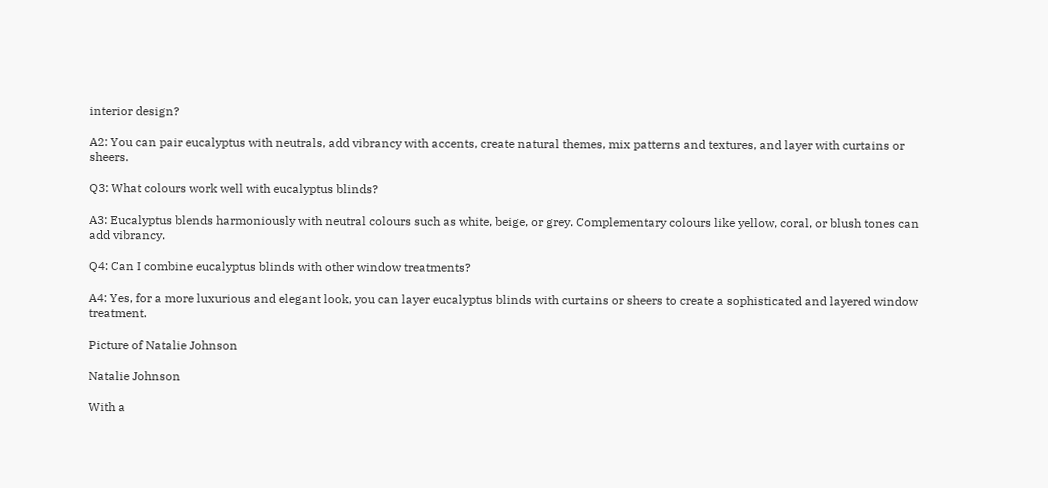interior design?

A2: You can pair eucalyptus with neutrals, add vibrancy with accents, create natural themes, mix patterns and textures, and layer with curtains or sheers.

Q3: What colours work well with eucalyptus blinds?

A3: Eucalyptus blends harmoniously with neutral colours such as white, beige, or grey. Complementary colours like yellow, coral, or blush tones can add vibrancy.

Q4: Can I combine eucalyptus blinds with other window treatments?

A4: Yes, for a more luxurious and elegant look, you can layer eucalyptus blinds with curtains or sheers to create a sophisticated and layered window treatment.

Picture of Natalie Johnson

Natalie Johnson

With a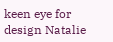keen eye for design Natalie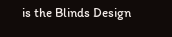is the Blinds Design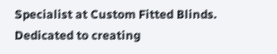Specialist at Custom Fitted Blinds. Dedicated to creating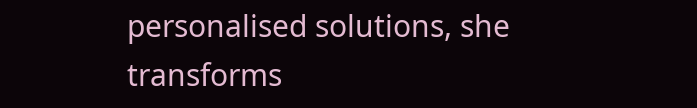personalised solutions, she transforms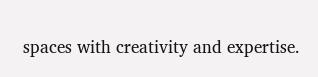spaces with creativity and expertise.